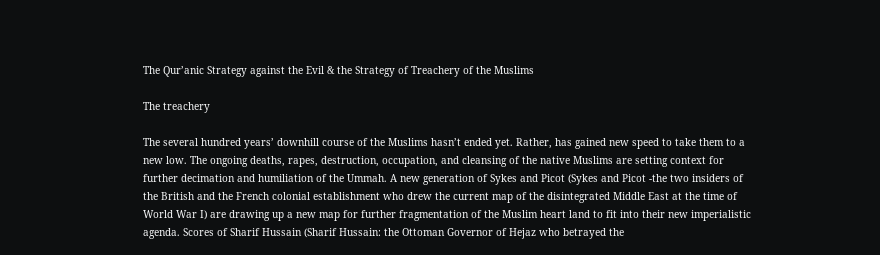The Qur’anic Strategy against the Evil & the Strategy of Treachery of the Muslims

The treachery

The several hundred years’ downhill course of the Muslims hasn’t ended yet. Rather, has gained new speed to take them to a new low. The ongoing deaths, rapes, destruction, occupation, and cleansing of the native Muslims are setting context for further decimation and humiliation of the Ummah. A new generation of Sykes and Picot (Sykes and Picot -the two insiders of the British and the French colonial establishment who drew the current map of the disintegrated Middle East at the time of World War I) are drawing up a new map for further fragmentation of the Muslim heart land to fit into their new imperialistic agenda. Scores of Sharif Hussain (Sharif Hussain: the Ottoman Governor of Hejaz who betrayed the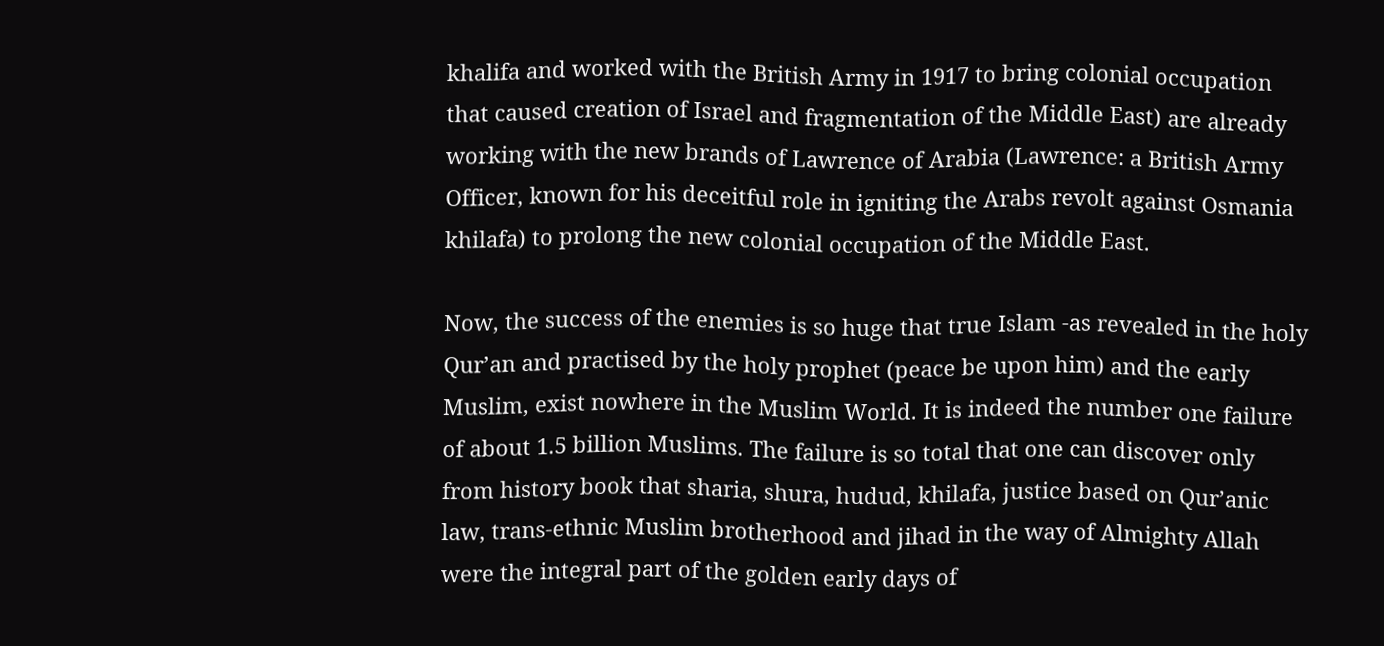khalifa and worked with the British Army in 1917 to bring colonial occupation that caused creation of Israel and fragmentation of the Middle East) are already working with the new brands of Lawrence of Arabia (Lawrence: a British Army Officer, known for his deceitful role in igniting the Arabs revolt against Osmania khilafa) to prolong the new colonial occupation of the Middle East.

Now, the success of the enemies is so huge that true Islam -as revealed in the holy Qur’an and practised by the holy prophet (peace be upon him) and the early Muslim, exist nowhere in the Muslim World. It is indeed the number one failure of about 1.5 billion Muslims. The failure is so total that one can discover only from history book that sharia, shura, hudud, khilafa, justice based on Qur’anic law, trans-ethnic Muslim brotherhood and jihad in the way of Almighty Allah were the integral part of the golden early days of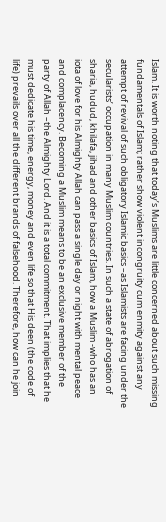Islam. It is worth noting that today’s Muslims are little concerned about such missing fundamentals of Islam; rather show violent incongruity cum enmity against any attempt of revival of such obligatory Islamic basics –as Islamists are facing under the secularists’ occupation in many Muslim countries. In such a state of abrogation of sharia, hudud, khilafa, jihad and other basics of Islam, how a Muslim -who has an iota of love for his Almighty Allah can pass a single day or night with mental peace and complacency. Becoming a Muslim means to be an exclusive member of the party of Allah –the Almighty Lord. And it is a total commitment. That implies that he must dedicate his time, energy, money and even life so that His deen (the code of life) prevails over all the different brands of falsehood. Therefore, how can he join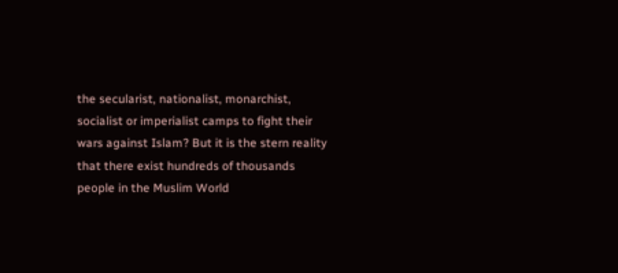the secularist, nationalist, monarchist, socialist or imperialist camps to fight their wars against Islam? But it is the stern reality that there exist hundreds of thousands people in the Muslim World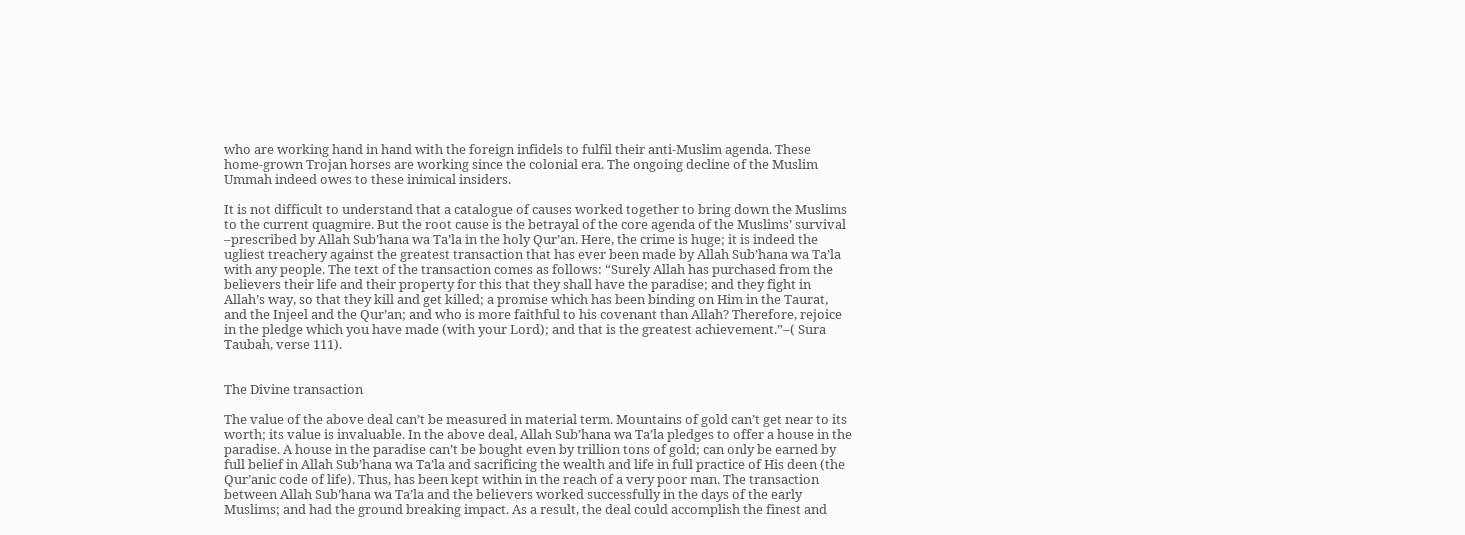who are working hand in hand with the foreign infidels to fulfil their anti-Muslim agenda. These home-grown Trojan horses are working since the colonial era. The ongoing decline of the Muslim Ummah indeed owes to these inimical insiders.

It is not difficult to understand that a catalogue of causes worked together to bring down the Muslims to the current quagmire. But the root cause is the betrayal of the core agenda of the Muslims’ survival –prescribed by Allah Sub’hana wa Ta’la in the holy Qur’an. Here, the crime is huge; it is indeed the ugliest treachery against the greatest transaction that has ever been made by Allah Sub’hana wa Ta’la with any people. The text of the transaction comes as follows: “Surely Allah has purchased from the believers their life and their property for this that they shall have the paradise; and they fight in Allah’s way, so that they kill and get killed; a promise which has been binding on Him in the Taurat, and the Injeel and the Qur’an; and who is more faithful to his covenant than Allah? Therefore, rejoice in the pledge which you have made (with your Lord); and that is the greatest achievement.”–( Sura Taubah, verse 111).


The Divine transaction

The value of the above deal can’t be measured in material term. Mountains of gold can’t get near to its worth; its value is invaluable. In the above deal, Allah Sub’hana wa Ta’la pledges to offer a house in the paradise. A house in the paradise can’t be bought even by trillion tons of gold; can only be earned by full belief in Allah Sub’hana wa Ta’la and sacrificing the wealth and life in full practice of His deen (the Qur’anic code of life). Thus, has been kept within in the reach of a very poor man. The transaction between Allah Sub’hana wa Ta’la and the believers worked successfully in the days of the early Muslims; and had the ground breaking impact. As a result, the deal could accomplish the finest and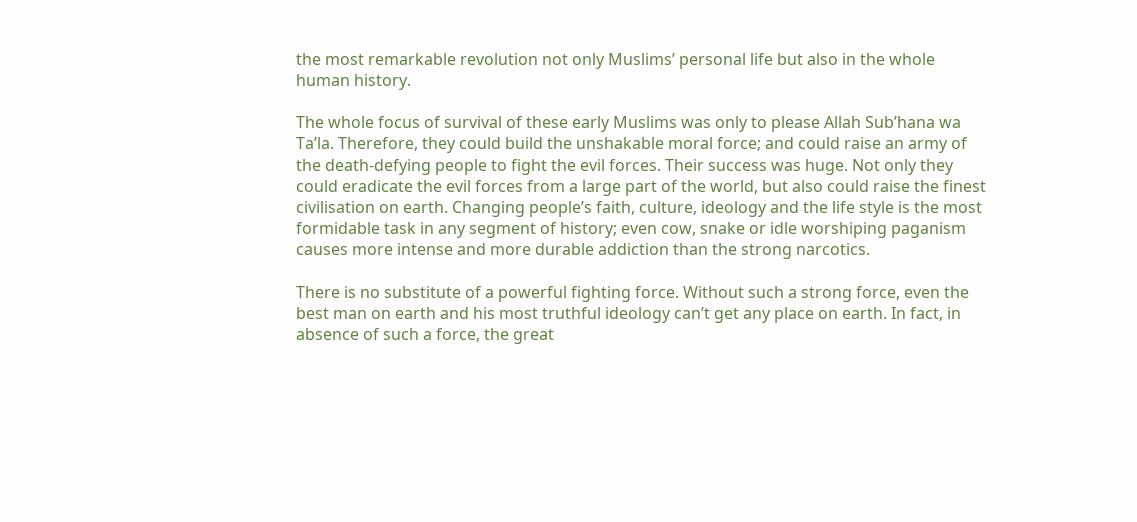the most remarkable revolution not only Muslims’ personal life but also in the whole human history.

The whole focus of survival of these early Muslims was only to please Allah Sub’hana wa Ta’la. Therefore, they could build the unshakable moral force; and could raise an army of the death-defying people to fight the evil forces. Their success was huge. Not only they could eradicate the evil forces from a large part of the world, but also could raise the finest civilisation on earth. Changing people’s faith, culture, ideology and the life style is the most formidable task in any segment of history; even cow, snake or idle worshiping paganism causes more intense and more durable addiction than the strong narcotics.

There is no substitute of a powerful fighting force. Without such a strong force, even the best man on earth and his most truthful ideology can’t get any place on earth. In fact, in absence of such a force, the great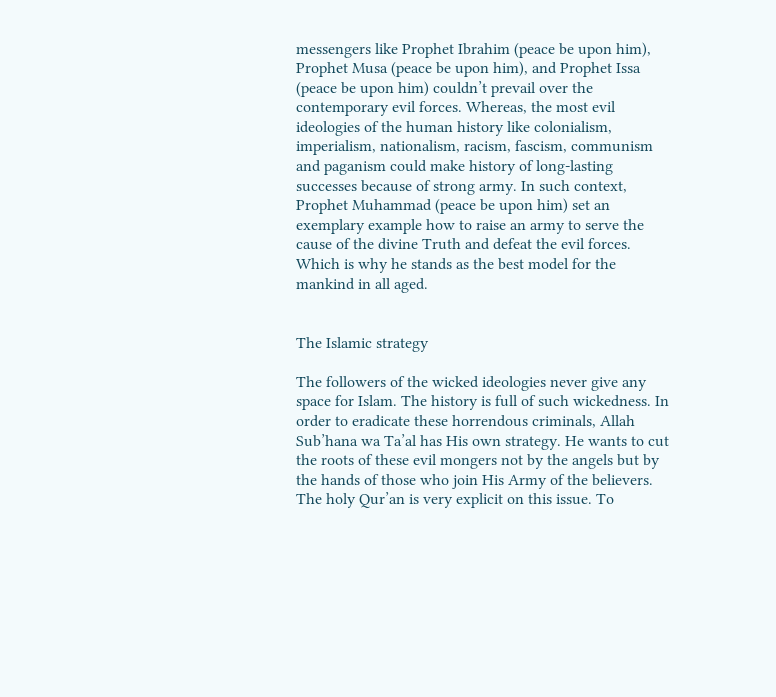messengers like Prophet Ibrahim (peace be upon him), Prophet Musa (peace be upon him), and Prophet Issa (peace be upon him) couldn’t prevail over the contemporary evil forces. Whereas, the most evil ideologies of the human history like colonialism, imperialism, nationalism, racism, fascism, communism and paganism could make history of long-lasting successes because of strong army. In such context, Prophet Muhammad (peace be upon him) set an exemplary example how to raise an army to serve the cause of the divine Truth and defeat the evil forces. Which is why he stands as the best model for the mankind in all aged.


The Islamic strategy

The followers of the wicked ideologies never give any space for Islam. The history is full of such wickedness. In order to eradicate these horrendous criminals, Allah Sub’hana wa Ta’al has His own strategy. He wants to cut the roots of these evil mongers not by the angels but by the hands of those who join His Army of the believers. The holy Qur’an is very explicit on this issue. To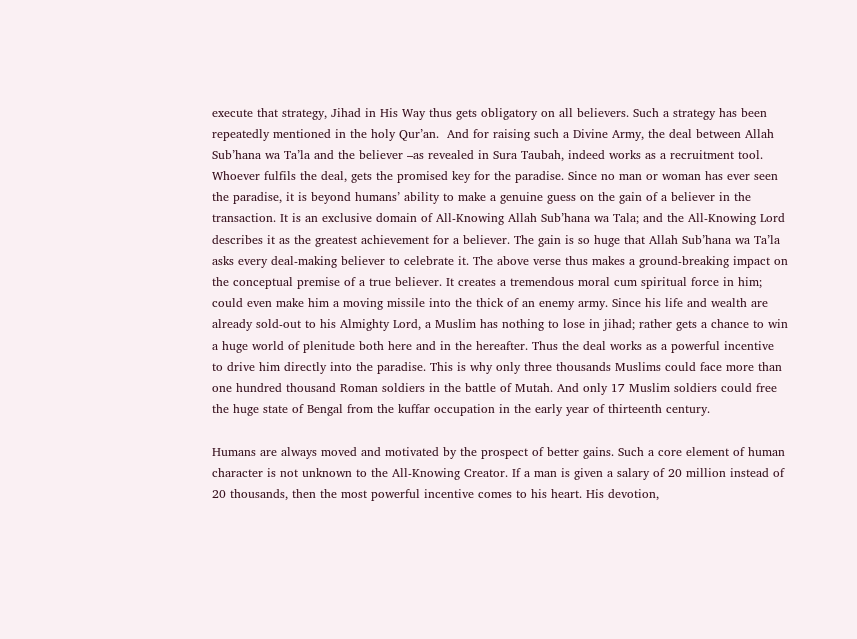execute that strategy, Jihad in His Way thus gets obligatory on all believers. Such a strategy has been repeatedly mentioned in the holy Qur’an.  And for raising such a Divine Army, the deal between Allah Sub’hana wa Ta’la and the believer –as revealed in Sura Taubah, indeed works as a recruitment tool. Whoever fulfils the deal, gets the promised key for the paradise. Since no man or woman has ever seen the paradise, it is beyond humans’ ability to make a genuine guess on the gain of a believer in the transaction. It is an exclusive domain of All-Knowing Allah Sub’hana wa Tala; and the All-Knowing Lord describes it as the greatest achievement for a believer. The gain is so huge that Allah Sub’hana wa Ta’la asks every deal-making believer to celebrate it. The above verse thus makes a ground-breaking impact on the conceptual premise of a true believer. It creates a tremendous moral cum spiritual force in him; could even make him a moving missile into the thick of an enemy army. Since his life and wealth are already sold-out to his Almighty Lord, a Muslim has nothing to lose in jihad; rather gets a chance to win a huge world of plenitude both here and in the hereafter. Thus the deal works as a powerful incentive to drive him directly into the paradise. This is why only three thousands Muslims could face more than one hundred thousand Roman soldiers in the battle of Mutah. And only 17 Muslim soldiers could free the huge state of Bengal from the kuffar occupation in the early year of thirteenth century.

Humans are always moved and motivated by the prospect of better gains. Such a core element of human character is not unknown to the All-Knowing Creator. If a man is given a salary of 20 million instead of 20 thousands, then the most powerful incentive comes to his heart. His devotion,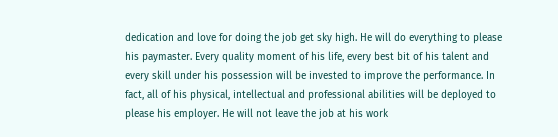dedication and love for doing the job get sky high. He will do everything to please his paymaster. Every quality moment of his life, every best bit of his talent and every skill under his possession will be invested to improve the performance. In fact, all of his physical, intellectual and professional abilities will be deployed to please his employer. He will not leave the job at his work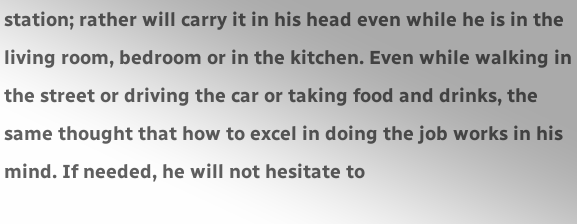station; rather will carry it in his head even while he is in the living room, bedroom or in the kitchen. Even while walking in the street or driving the car or taking food and drinks, the same thought that how to excel in doing the job works in his mind. If needed, he will not hesitate to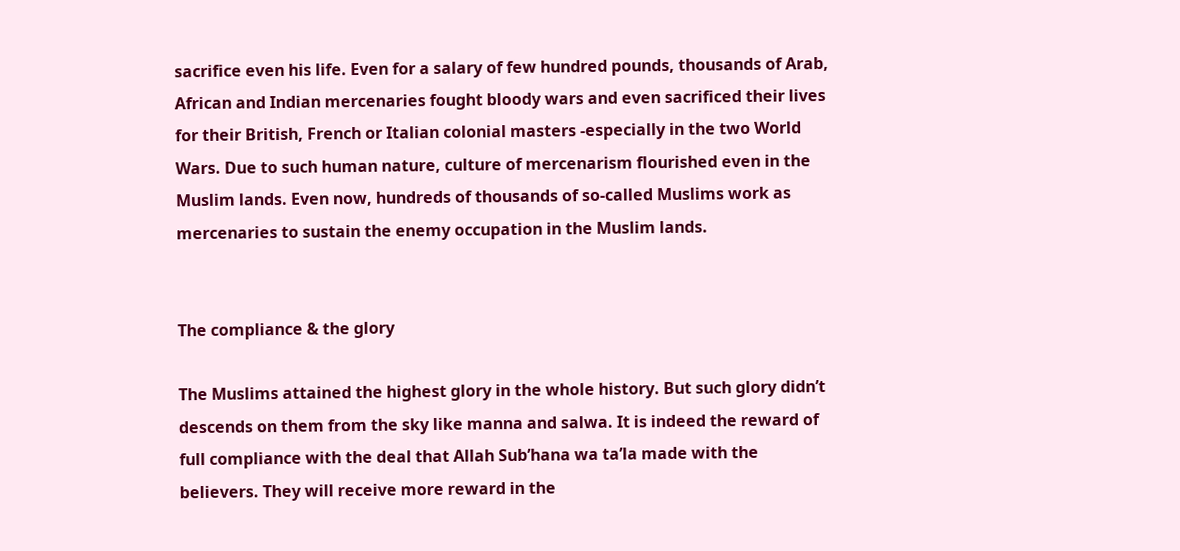sacrifice even his life. Even for a salary of few hundred pounds, thousands of Arab, African and Indian mercenaries fought bloody wars and even sacrificed their lives for their British, French or Italian colonial masters -especially in the two World Wars. Due to such human nature, culture of mercenarism flourished even in the Muslim lands. Even now, hundreds of thousands of so-called Muslims work as mercenaries to sustain the enemy occupation in the Muslim lands.


The compliance & the glory

The Muslims attained the highest glory in the whole history. But such glory didn’t descends on them from the sky like manna and salwa. It is indeed the reward of full compliance with the deal that Allah Sub’hana wa ta’la made with the believers. They will receive more reward in the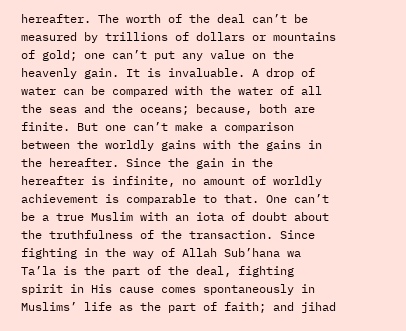hereafter. The worth of the deal can’t be measured by trillions of dollars or mountains of gold; one can’t put any value on the heavenly gain. It is invaluable. A drop of water can be compared with the water of all the seas and the oceans; because, both are finite. But one can’t make a comparison between the worldly gains with the gains in the hereafter. Since the gain in the hereafter is infinite, no amount of worldly achievement is comparable to that. One can’t be a true Muslim with an iota of doubt about the truthfulness of the transaction. Since fighting in the way of Allah Sub’hana wa Ta’la is the part of the deal, fighting spirit in His cause comes spontaneously in Muslims’ life as the part of faith; and jihad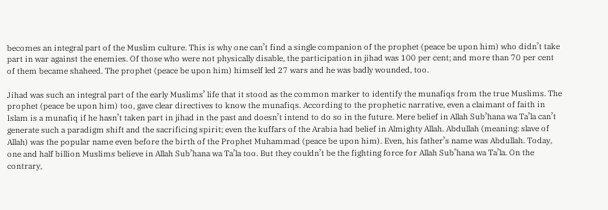becomes an integral part of the Muslim culture. This is why one can’t find a single companion of the prophet (peace be upon him) who didn’t take part in war against the enemies. Of those who were not physically disable, the participation in jihad was 100 per cent; and more than 70 per cent of them became shaheed. The prophet (peace be upon him) himself led 27 wars and he was badly wounded, too.

Jihad was such an integral part of the early Muslims’ life that it stood as the common marker to identify the munafiqs from the true Muslims. The prophet (peace be upon him) too, gave clear directives to know the munafiqs. According to the prophetic narrative, even a claimant of faith in Islam is a munafiq if he hasn’t taken part in jihad in the past and doesn’t intend to do so in the future. Mere belief in Allah Sub’hana wa Ta’la can’t generate such a paradigm shift and the sacrificing spirit; even the kuffars of the Arabia had belief in Almighty Allah. Abdullah (meaning: slave of Allah) was the popular name even before the birth of the Prophet Muhammad (peace be upon him). Even, his father’s name was Abdullah. Today, one and half billion Muslims believe in Allah Sub’hana wa Ta’la too. But they couldn’t be the fighting force for Allah Sub’hana wa Ta’la. On the contrary,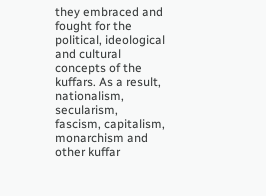they embraced and fought for the political, ideological and cultural concepts of the kuffars. As a result, nationalism, secularism, fascism, capitalism, monarchism and other kuffar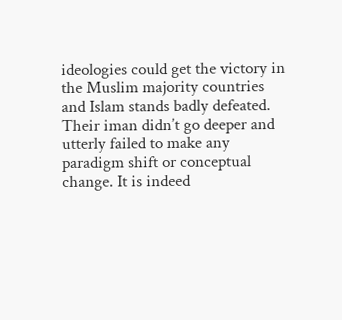ideologies could get the victory in the Muslim majority countries and Islam stands badly defeated. Their iman didn’t go deeper and utterly failed to make any paradigm shift or conceptual change. It is indeed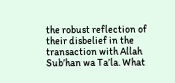the robust reflection of their disbelief in the transaction with Allah Sub’han wa Ta’la. What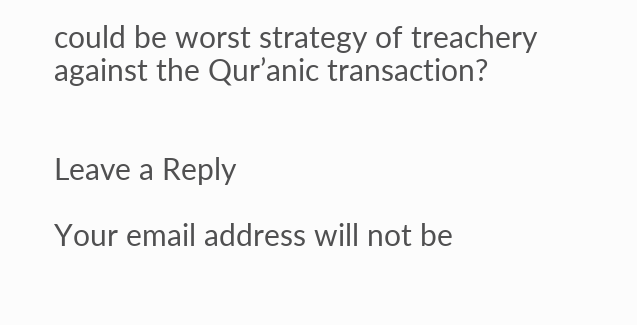could be worst strategy of treachery against the Qur’anic transaction?


Leave a Reply

Your email address will not be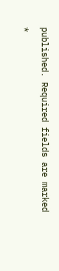published. Required fields are marked *